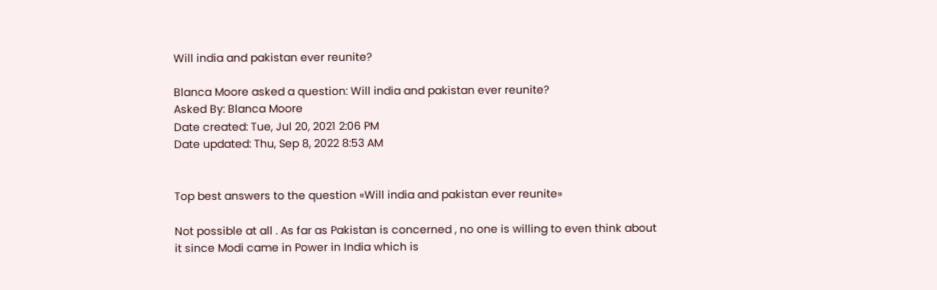Will india and pakistan ever reunite?

Blanca Moore asked a question: Will india and pakistan ever reunite?
Asked By: Blanca Moore
Date created: Tue, Jul 20, 2021 2:06 PM
Date updated: Thu, Sep 8, 2022 8:53 AM


Top best answers to the question «Will india and pakistan ever reunite»

Not possible at all . As far as Pakistan is concerned , no one is willing to even think about it since Modi came in Power in India which is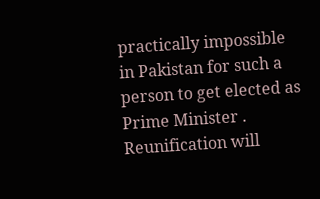practically impossible in Pakistan for such a person to get elected as Prime Minister . Reunification will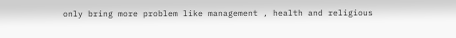only bring more problem like management , health and religious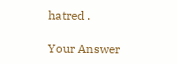hatred .

Your Answer